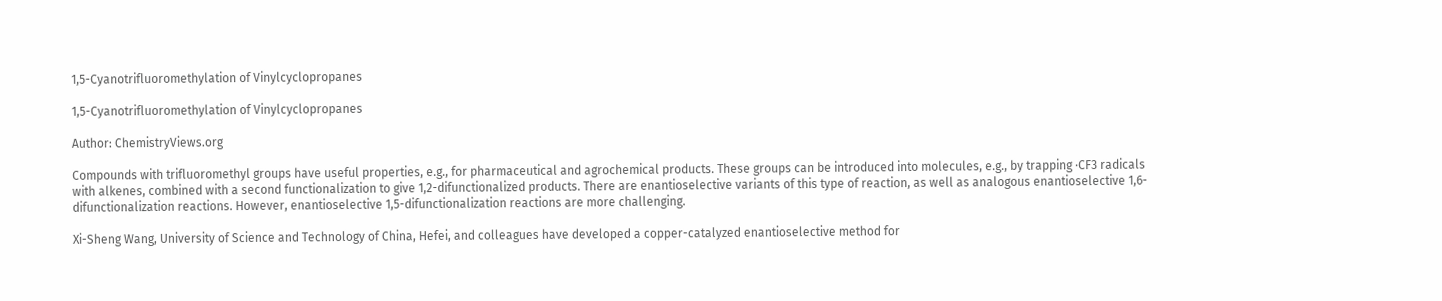1,5-Cyanotrifluoromethylation of Vinylcyclopropanes

1,5-Cyanotrifluoromethylation of Vinylcyclopropanes

Author: ChemistryViews.org

Compounds with trifluoromethyl groups have useful properties, e.g., for pharmaceutical and agrochemical products. These groups can be introduced into molecules, e.g., by trapping ·CF3 radicals with alkenes, combined with a second functionalization to give 1,2-difunctionalized products. There are enantioselective variants of this type of reaction, as well as analogous enantioselective 1,6-difunctionalization reactions. However, enantioselective 1,5-difunctionalization reactions are more challenging.

Xi-Sheng Wang, University of Science and Technology of China, Hefei, and colleagues have developed a copper-catalyzed enantioselective method for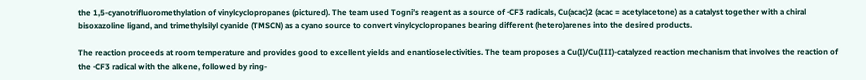the 1,5-cyanotrifluoromethylation of vinylcyclopropanes (pictured). The team used Togni’s reagent as a source of ·CF3 radicals, Cu(acac)2 (acac = acetylacetone) as a catalyst together with a chiral bisoxazoline ligand, and trimethylsilyl cyanide (TMSCN) as a cyano source to convert vinylcyclopropanes bearing different (hetero)arenes into the desired products.

The reaction proceeds at room temperature and provides good to excellent yields and enantioselectivities. The team proposes a Cu(I)/Cu(III)-catalyzed reaction mechanism that involves the reaction of the ·CF3 radical with the alkene, followed by ring-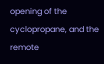opening of the cyclopropane, and the remote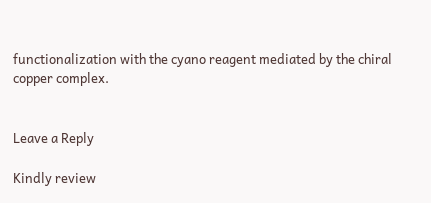functionalization with the cyano reagent mediated by the chiral copper complex.


Leave a Reply

Kindly review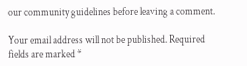our community guidelines before leaving a comment.

Your email address will not be published. Required fields are marked *